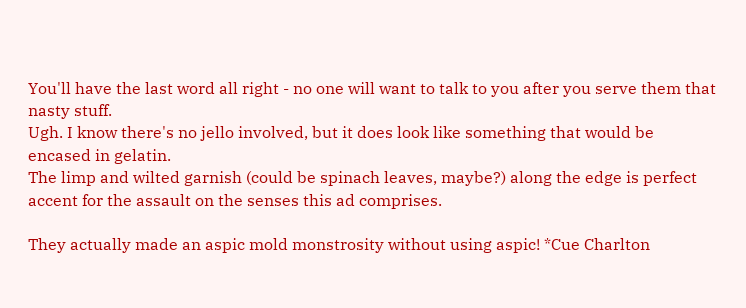You'll have the last word all right - no one will want to talk to you after you serve them that nasty stuff.
Ugh. I know there's no jello involved, but it does look like something that would be encased in gelatin.
The limp and wilted garnish (could be spinach leaves, maybe?) along the edge is perfect accent for the assault on the senses this ad comprises.

They actually made an aspic mold monstrosity without using aspic! *Cue Charlton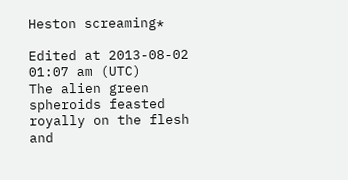Heston screaming*

Edited at 2013-08-02 01:07 am (UTC)
The alien green spheroids feasted royally on the flesh and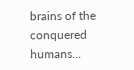brains of the conquered humans...